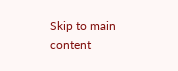Skip to main content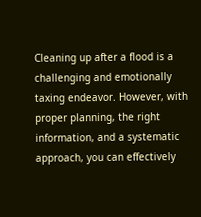Cleaning up after a flood is a challenging and emotionally taxing endeavor. However, with proper planning, the right information, and a systematic approach, you can effectively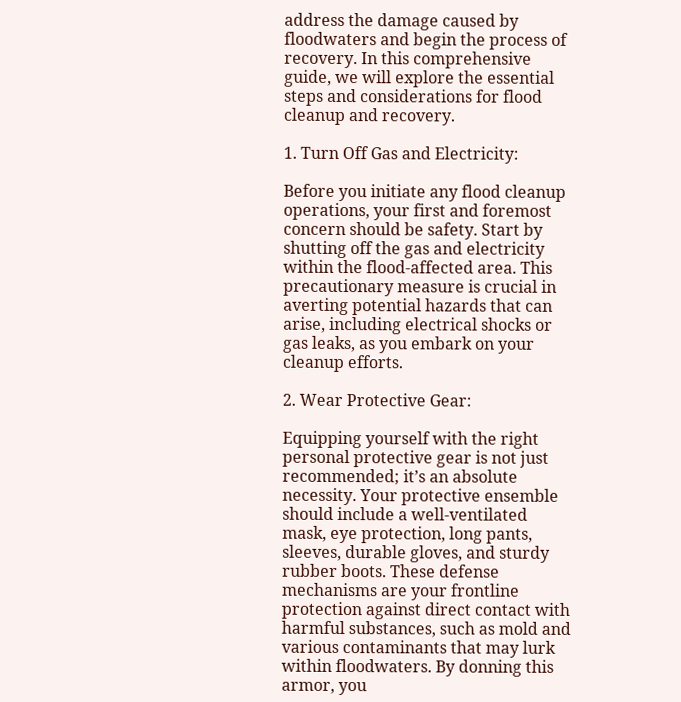address the damage caused by floodwaters and begin the process of recovery. In this comprehensive guide, we will explore the essential steps and considerations for flood cleanup and recovery.

1. Turn Off Gas and Electricity:

Before you initiate any flood cleanup operations, your first and foremost concern should be safety. Start by shutting off the gas and electricity within the flood-affected area. This precautionary measure is crucial in averting potential hazards that can arise, including electrical shocks or gas leaks, as you embark on your cleanup efforts.

2. Wear Protective Gear:

Equipping yourself with the right personal protective gear is not just recommended; it’s an absolute necessity. Your protective ensemble should include a well-ventilated mask, eye protection, long pants, sleeves, durable gloves, and sturdy rubber boots. These defense mechanisms are your frontline protection against direct contact with harmful substances, such as mold and various contaminants that may lurk within floodwaters. By donning this armor, you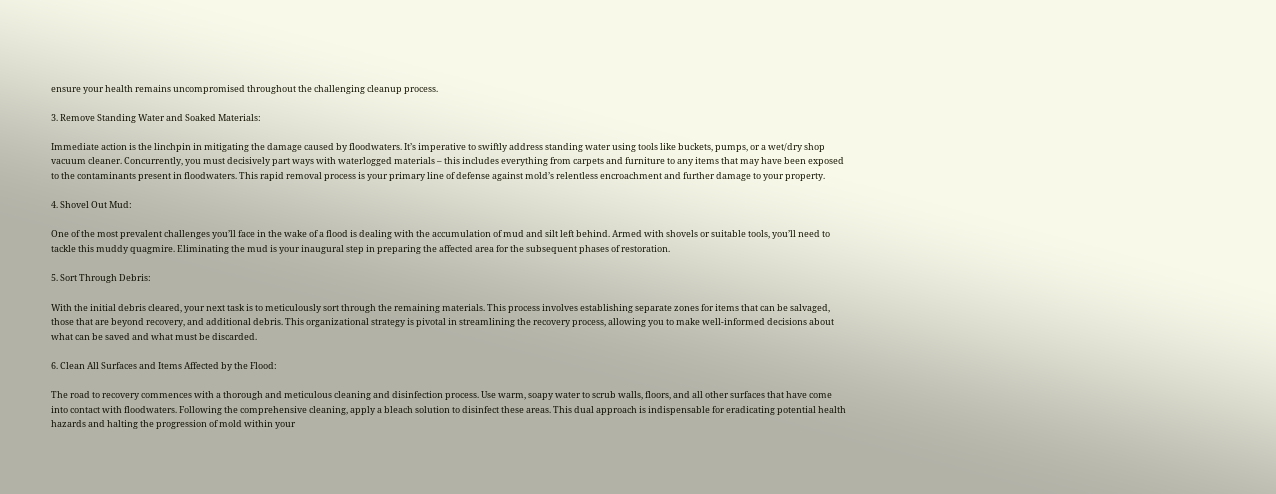ensure your health remains uncompromised throughout the challenging cleanup process.

3. Remove Standing Water and Soaked Materials:

Immediate action is the linchpin in mitigating the damage caused by floodwaters. It’s imperative to swiftly address standing water using tools like buckets, pumps, or a wet/dry shop vacuum cleaner. Concurrently, you must decisively part ways with waterlogged materials – this includes everything from carpets and furniture to any items that may have been exposed to the contaminants present in floodwaters. This rapid removal process is your primary line of defense against mold’s relentless encroachment and further damage to your property.

4. Shovel Out Mud:

One of the most prevalent challenges you’ll face in the wake of a flood is dealing with the accumulation of mud and silt left behind. Armed with shovels or suitable tools, you’ll need to tackle this muddy quagmire. Eliminating the mud is your inaugural step in preparing the affected area for the subsequent phases of restoration.

5. Sort Through Debris:

With the initial debris cleared, your next task is to meticulously sort through the remaining materials. This process involves establishing separate zones for items that can be salvaged, those that are beyond recovery, and additional debris. This organizational strategy is pivotal in streamlining the recovery process, allowing you to make well-informed decisions about what can be saved and what must be discarded.

6. Clean All Surfaces and Items Affected by the Flood:

The road to recovery commences with a thorough and meticulous cleaning and disinfection process. Use warm, soapy water to scrub walls, floors, and all other surfaces that have come into contact with floodwaters. Following the comprehensive cleaning, apply a bleach solution to disinfect these areas. This dual approach is indispensable for eradicating potential health hazards and halting the progression of mold within your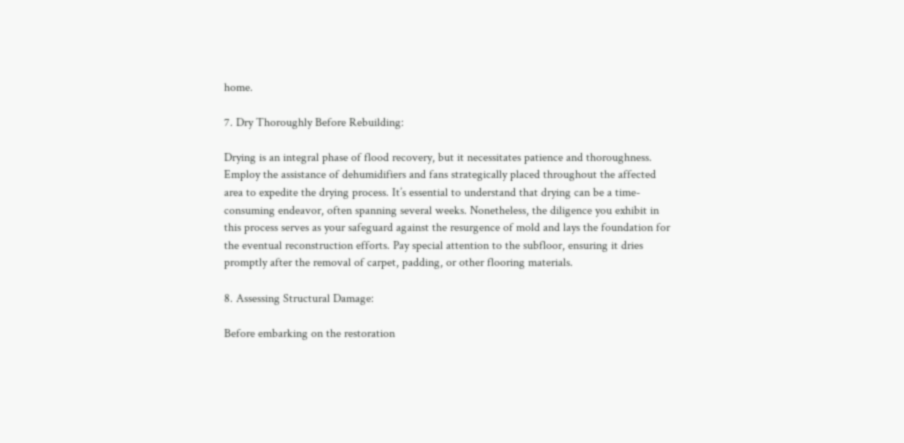home.

7. Dry Thoroughly Before Rebuilding:

Drying is an integral phase of flood recovery, but it necessitates patience and thoroughness. Employ the assistance of dehumidifiers and fans strategically placed throughout the affected area to expedite the drying process. It’s essential to understand that drying can be a time-consuming endeavor, often spanning several weeks. Nonetheless, the diligence you exhibit in this process serves as your safeguard against the resurgence of mold and lays the foundation for the eventual reconstruction efforts. Pay special attention to the subfloor, ensuring it dries promptly after the removal of carpet, padding, or other flooring materials.

8. Assessing Structural Damage:

Before embarking on the restoration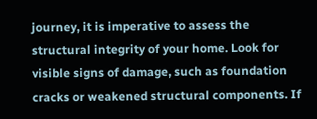journey, it is imperative to assess the structural integrity of your home. Look for visible signs of damage, such as foundation cracks or weakened structural components. If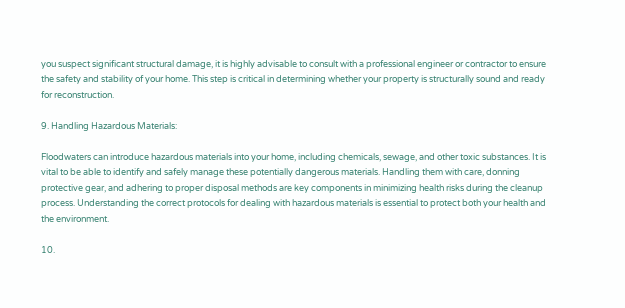you suspect significant structural damage, it is highly advisable to consult with a professional engineer or contractor to ensure the safety and stability of your home. This step is critical in determining whether your property is structurally sound and ready for reconstruction.

9. Handling Hazardous Materials:

Floodwaters can introduce hazardous materials into your home, including chemicals, sewage, and other toxic substances. It is vital to be able to identify and safely manage these potentially dangerous materials. Handling them with care, donning protective gear, and adhering to proper disposal methods are key components in minimizing health risks during the cleanup process. Understanding the correct protocols for dealing with hazardous materials is essential to protect both your health and the environment.

10.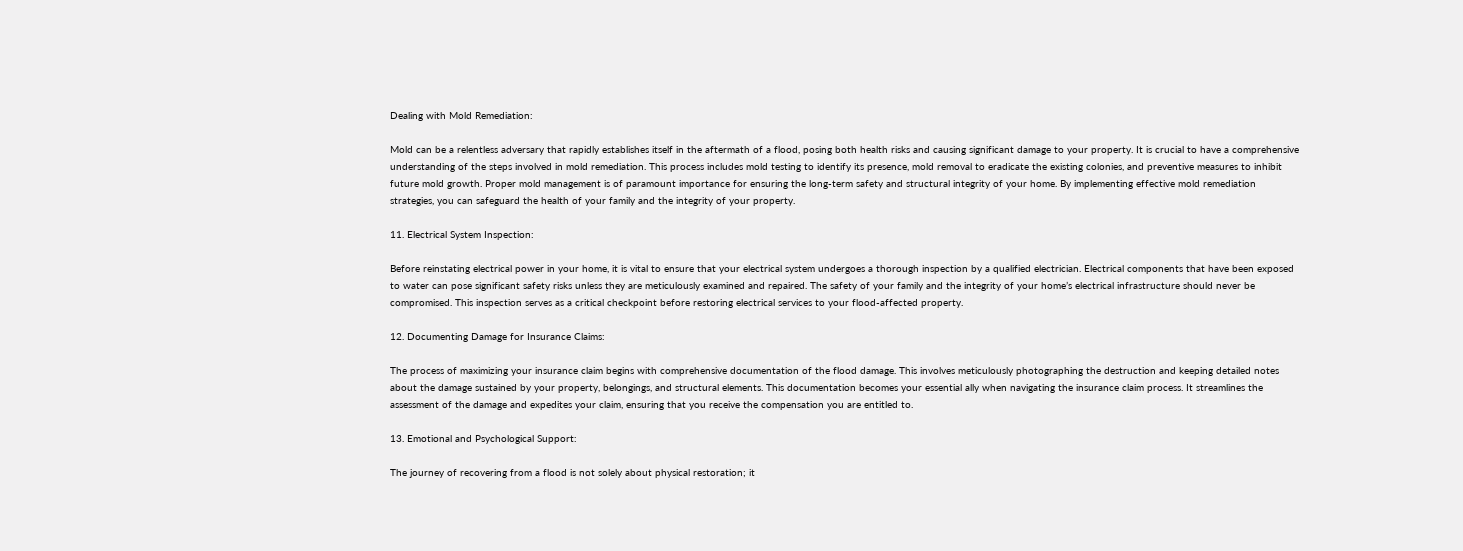Dealing with Mold Remediation:

Mold can be a relentless adversary that rapidly establishes itself in the aftermath of a flood, posing both health risks and causing significant damage to your property. It is crucial to have a comprehensive understanding of the steps involved in mold remediation. This process includes mold testing to identify its presence, mold removal to eradicate the existing colonies, and preventive measures to inhibit future mold growth. Proper mold management is of paramount importance for ensuring the long-term safety and structural integrity of your home. By implementing effective mold remediation strategies, you can safeguard the health of your family and the integrity of your property.

11. Electrical System Inspection:

Before reinstating electrical power in your home, it is vital to ensure that your electrical system undergoes a thorough inspection by a qualified electrician. Electrical components that have been exposed to water can pose significant safety risks unless they are meticulously examined and repaired. The safety of your family and the integrity of your home’s electrical infrastructure should never be compromised. This inspection serves as a critical checkpoint before restoring electrical services to your flood-affected property.

12. Documenting Damage for Insurance Claims:

The process of maximizing your insurance claim begins with comprehensive documentation of the flood damage. This involves meticulously photographing the destruction and keeping detailed notes about the damage sustained by your property, belongings, and structural elements. This documentation becomes your essential ally when navigating the insurance claim process. It streamlines the assessment of the damage and expedites your claim, ensuring that you receive the compensation you are entitled to.

13. Emotional and Psychological Support:

The journey of recovering from a flood is not solely about physical restoration; it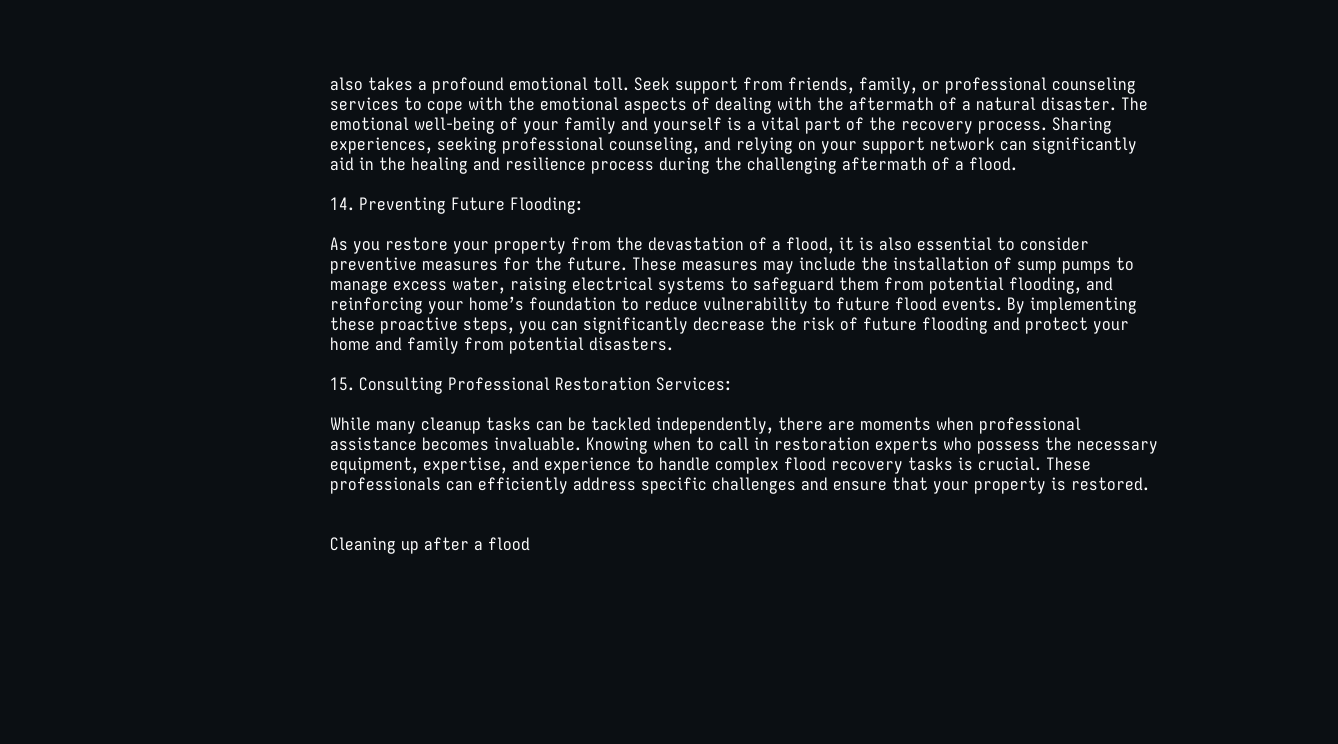also takes a profound emotional toll. Seek support from friends, family, or professional counseling services to cope with the emotional aspects of dealing with the aftermath of a natural disaster. The emotional well-being of your family and yourself is a vital part of the recovery process. Sharing experiences, seeking professional counseling, and relying on your support network can significantly aid in the healing and resilience process during the challenging aftermath of a flood.

14. Preventing Future Flooding:

As you restore your property from the devastation of a flood, it is also essential to consider preventive measures for the future. These measures may include the installation of sump pumps to manage excess water, raising electrical systems to safeguard them from potential flooding, and reinforcing your home’s foundation to reduce vulnerability to future flood events. By implementing these proactive steps, you can significantly decrease the risk of future flooding and protect your home and family from potential disasters.

15. Consulting Professional Restoration Services:

While many cleanup tasks can be tackled independently, there are moments when professional assistance becomes invaluable. Knowing when to call in restoration experts who possess the necessary equipment, expertise, and experience to handle complex flood recovery tasks is crucial. These professionals can efficiently address specific challenges and ensure that your property is restored.


Cleaning up after a flood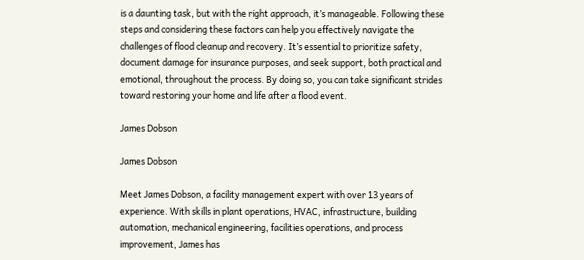is a daunting task, but with the right approach, it’s manageable. Following these steps and considering these factors can help you effectively navigate the challenges of flood cleanup and recovery. It’s essential to prioritize safety, document damage for insurance purposes, and seek support, both practical and emotional, throughout the process. By doing so, you can take significant strides toward restoring your home and life after a flood event.

James Dobson

James Dobson

Meet James Dobson, a facility management expert with over 13 years of experience. With skills in plant operations, HVAC, infrastructure, building automation, mechanical engineering, facilities operations, and process improvement, James has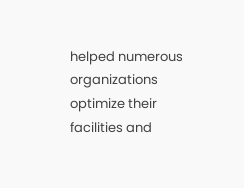helped numerous organizations optimize their facilities and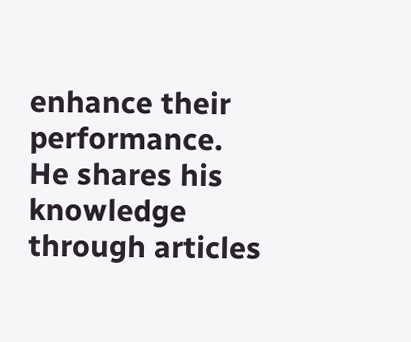enhance their performance. He shares his knowledge through articles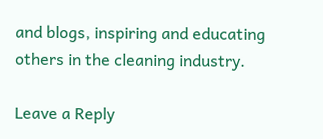and blogs, inspiring and educating others in the cleaning industry.

Leave a Reply